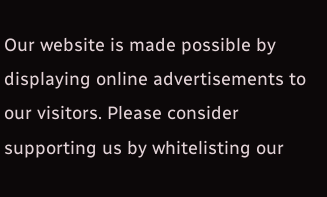Our website is made possible by displaying online advertisements to our visitors. Please consider supporting us by whitelisting our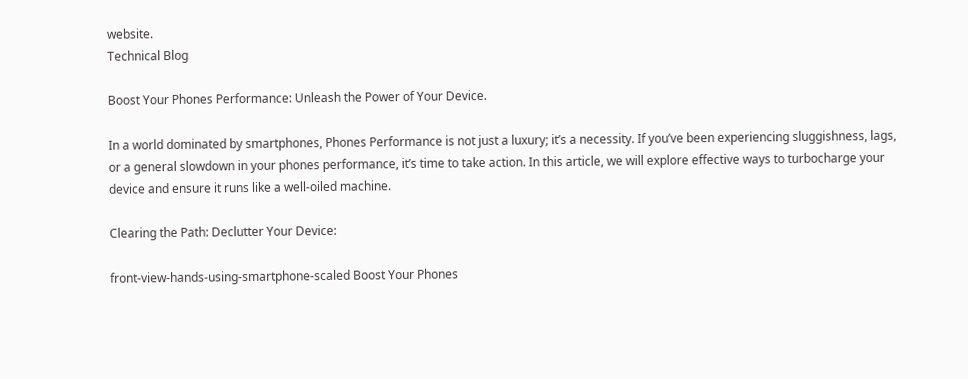website.
Technical Blog

Boost Your Phones Performance: Unleash the Power of Your Device.

In a world dominated by smartphones, Phones Performance is not just a luxury; it’s a necessity. If you’ve been experiencing sluggishness, lags, or a general slowdown in your phones performance, it’s time to take action. In this article, we will explore effective ways to turbocharge your device and ensure it runs like a well-oiled machine.

Clearing the Path: Declutter Your Device:

front-view-hands-using-smartphone-scaled Boost Your Phones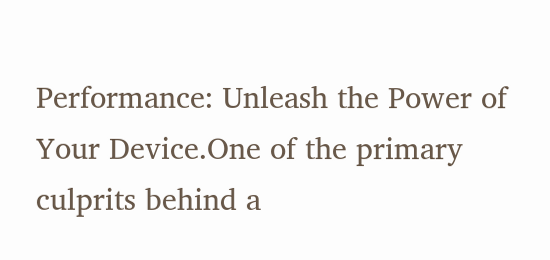Performance: Unleash the Power of Your Device.One of the primary culprits behind a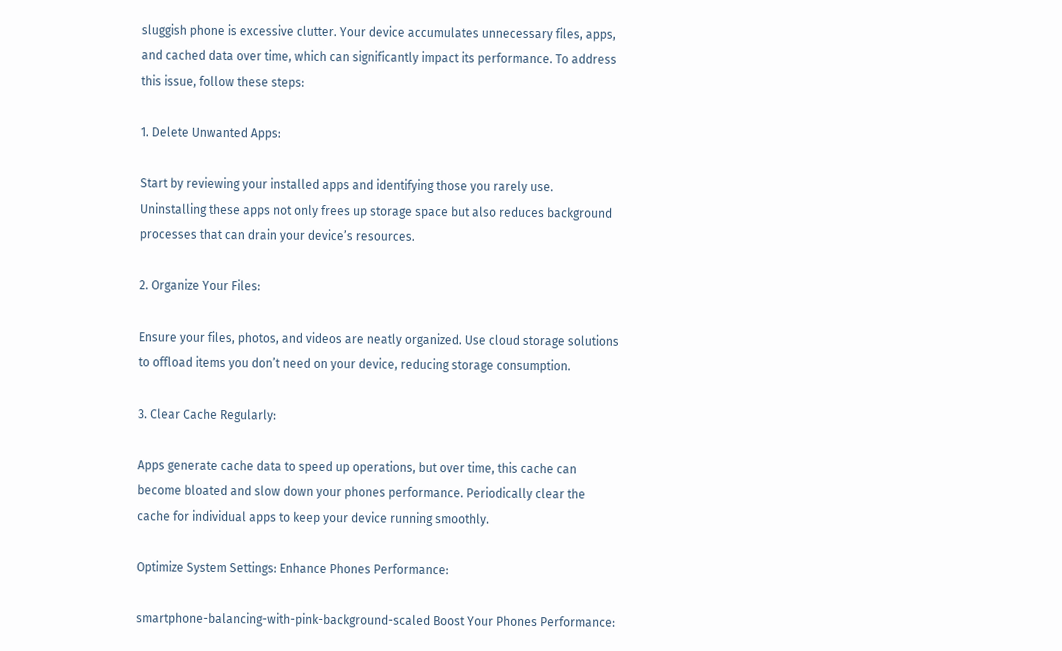sluggish phone is excessive clutter. Your device accumulates unnecessary files, apps, and cached data over time, which can significantly impact its performance. To address this issue, follow these steps:

1. Delete Unwanted Apps:

Start by reviewing your installed apps and identifying those you rarely use. Uninstalling these apps not only frees up storage space but also reduces background processes that can drain your device’s resources.

2. Organize Your Files:

Ensure your files, photos, and videos are neatly organized. Use cloud storage solutions to offload items you don’t need on your device, reducing storage consumption.

3. Clear Cache Regularly:

Apps generate cache data to speed up operations, but over time, this cache can become bloated and slow down your phones performance. Periodically clear the cache for individual apps to keep your device running smoothly.

Optimize System Settings: Enhance Phones Performance:

smartphone-balancing-with-pink-background-scaled Boost Your Phones Performance: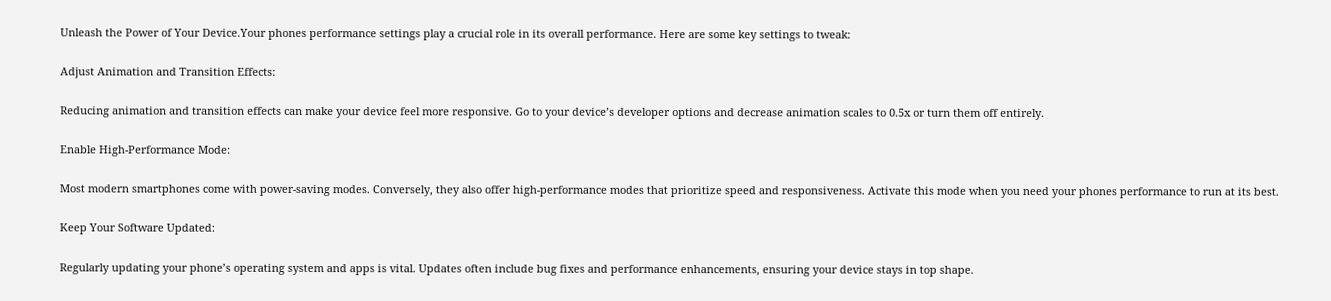Unleash the Power of Your Device.Your phones performance settings play a crucial role in its overall performance. Here are some key settings to tweak:

Adjust Animation and Transition Effects:

Reducing animation and transition effects can make your device feel more responsive. Go to your device’s developer options and decrease animation scales to 0.5x or turn them off entirely.

Enable High-Performance Mode:

Most modern smartphones come with power-saving modes. Conversely, they also offer high-performance modes that prioritize speed and responsiveness. Activate this mode when you need your phones performance to run at its best.

Keep Your Software Updated:

Regularly updating your phone’s operating system and apps is vital. Updates often include bug fixes and performance enhancements, ensuring your device stays in top shape.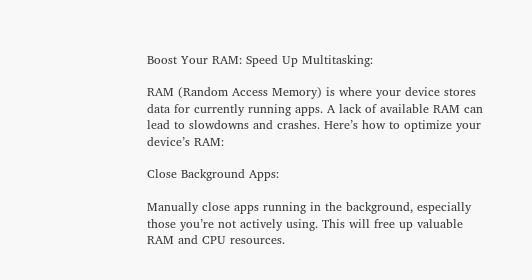Boost Your RAM: Speed Up Multitasking:

RAM (Random Access Memory) is where your device stores data for currently running apps. A lack of available RAM can lead to slowdowns and crashes. Here’s how to optimize your device’s RAM:

Close Background Apps:

Manually close apps running in the background, especially those you’re not actively using. This will free up valuable RAM and CPU resources.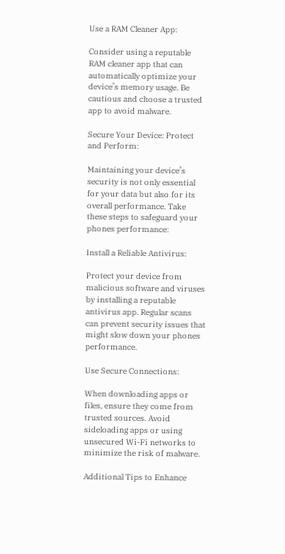Use a RAM Cleaner App:

Consider using a reputable RAM cleaner app that can automatically optimize your device’s memory usage. Be cautious and choose a trusted app to avoid malware.

Secure Your Device: Protect and Perform:

Maintaining your device’s security is not only essential for your data but also for its overall performance. Take these steps to safeguard your phones performance:

Install a Reliable Antivirus:

Protect your device from malicious software and viruses by installing a reputable antivirus app. Regular scans can prevent security issues that might slow down your phones performance.

Use Secure Connections:

When downloading apps or files, ensure they come from trusted sources. Avoid sideloading apps or using unsecured Wi-Fi networks to minimize the risk of malware.

Additional Tips to Enhance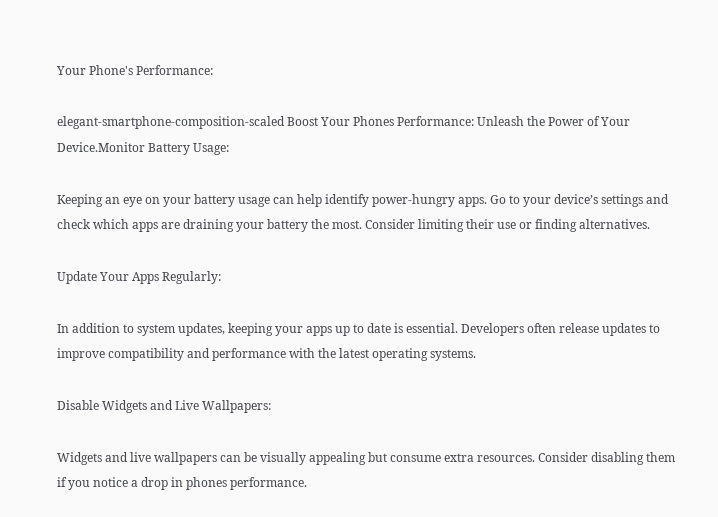Your Phone's Performance:

elegant-smartphone-composition-scaled Boost Your Phones Performance: Unleash the Power of Your Device.Monitor Battery Usage:

Keeping an eye on your battery usage can help identify power-hungry apps. Go to your device’s settings and check which apps are draining your battery the most. Consider limiting their use or finding alternatives.

Update Your Apps Regularly:

In addition to system updates, keeping your apps up to date is essential. Developers often release updates to improve compatibility and performance with the latest operating systems.

Disable Widgets and Live Wallpapers:

Widgets and live wallpapers can be visually appealing but consume extra resources. Consider disabling them if you notice a drop in phones performance.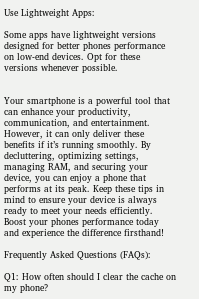Use Lightweight Apps:

Some apps have lightweight versions designed for better phones performance on low-end devices. Opt for these versions whenever possible.


Your smartphone is a powerful tool that can enhance your productivity, communication, and entertainment. However, it can only deliver these benefits if it’s running smoothly. By decluttering, optimizing settings, managing RAM, and securing your device, you can enjoy a phone that performs at its peak. Keep these tips in mind to ensure your device is always ready to meet your needs efficiently. Boost your phones performance today and experience the difference firsthand!

Frequently Asked Questions (FAQs):

Q1: How often should I clear the cache on my phone?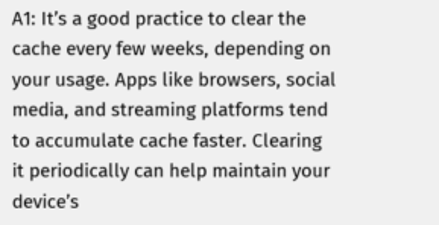A1: It’s a good practice to clear the cache every few weeks, depending on your usage. Apps like browsers, social media, and streaming platforms tend to accumulate cache faster. Clearing it periodically can help maintain your device’s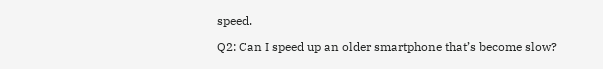speed.

Q2: Can I speed up an older smartphone that’s become slow?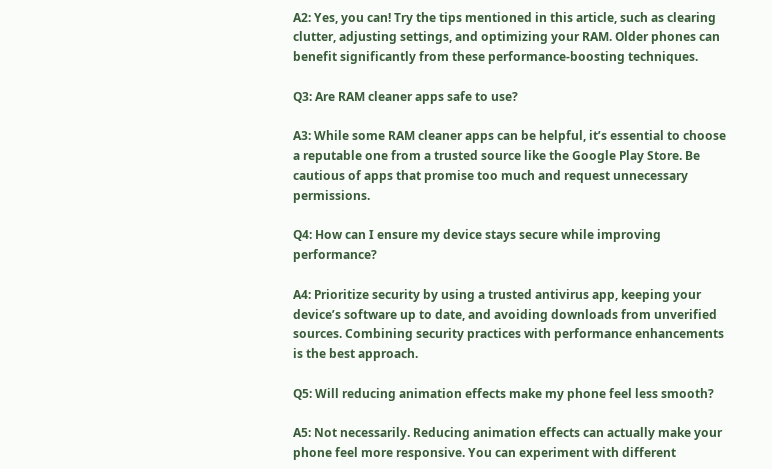A2: Yes, you can! Try the tips mentioned in this article, such as clearing clutter, adjusting settings, and optimizing your RAM. Older phones can benefit significantly from these performance-boosting techniques.

Q3: Are RAM cleaner apps safe to use?

A3: While some RAM cleaner apps can be helpful, it’s essential to choose a reputable one from a trusted source like the Google Play Store. Be cautious of apps that promise too much and request unnecessary permissions.

Q4: How can I ensure my device stays secure while improving performance?

A4: Prioritize security by using a trusted antivirus app, keeping your device’s software up to date, and avoiding downloads from unverified sources. Combining security practices with performance enhancements is the best approach.

Q5: Will reducing animation effects make my phone feel less smooth?

A5: Not necessarily. Reducing animation effects can actually make your phone feel more responsive. You can experiment with different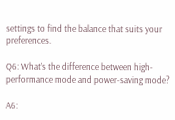settings to find the balance that suits your preferences.

Q6: What’s the difference between high-performance mode and power-saving mode?

A6: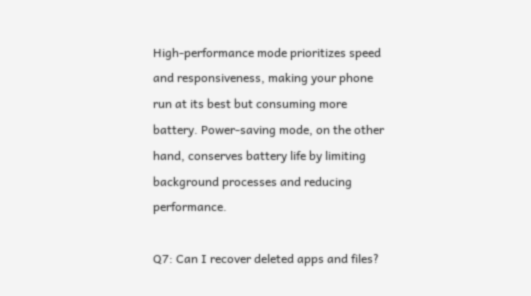High-performance mode prioritizes speed and responsiveness, making your phone run at its best but consuming more battery. Power-saving mode, on the other hand, conserves battery life by limiting background processes and reducing performance.

Q7: Can I recover deleted apps and files?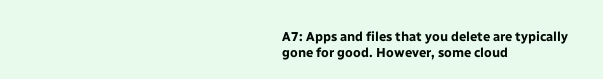A7: Apps and files that you delete are typically gone for good. However, some cloud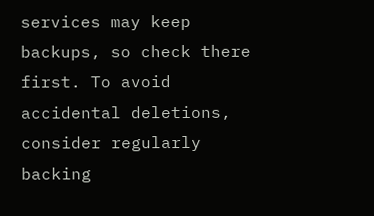services may keep backups, so check there first. To avoid accidental deletions, consider regularly backing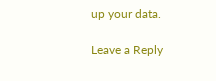up your data.

Leave a Reply